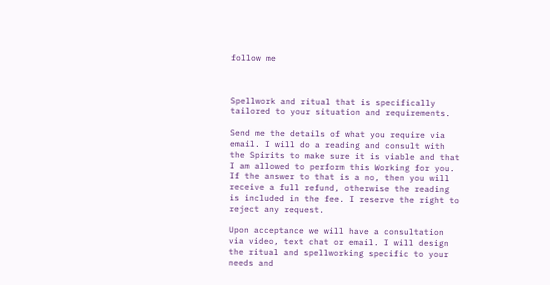follow me



Spellwork and ritual that is specifically tailored to your situation and requirements.

Send me the details of what you require via email. I will do a reading and consult with the Spirits to make sure it is viable and that I am allowed to perform this Working for you. If the answer to that is a no, then you will receive a full refund, otherwise the reading is included in the fee. I reserve the right to reject any request.

Upon acceptance we will have a consultation via video, text chat or email. I will design the ritual and spellworking specific to your needs and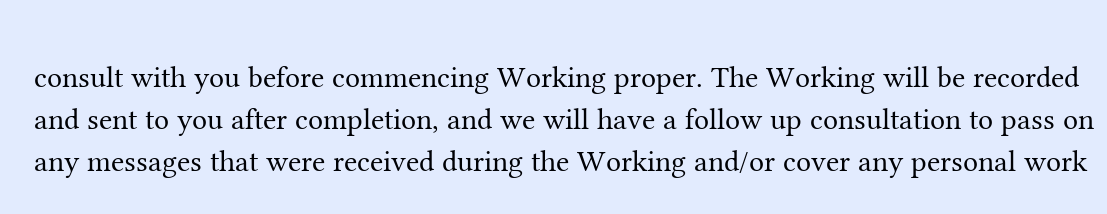consult with you before commencing Working proper. The Working will be recorded and sent to you after completion, and we will have a follow up consultation to pass on any messages that were received during the Working and/or cover any personal work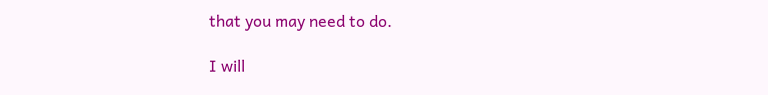that you may need to do.

I will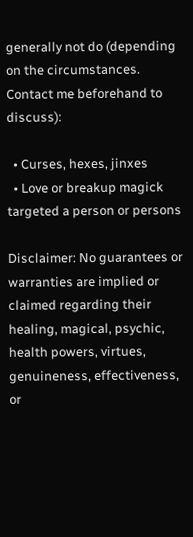generally not do (depending on the circumstances. Contact me beforehand to discuss):

  • Curses, hexes, jinxes
  • Love or breakup magick targeted a person or persons

Disclaimer: No guarantees or warranties are implied or claimed regarding their healing, magical, psychic, health powers, virtues, genuineness, effectiveness, or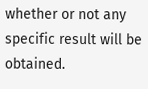whether or not any specific result will be obtained.